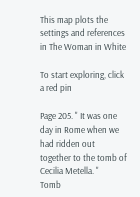This map plots the settings and references in The Woman in White

To start exploring, click a red pin

Page 205. " It was one day in Rome when we had ridden out together to the tomb of Cecilia Metella. "
Tomb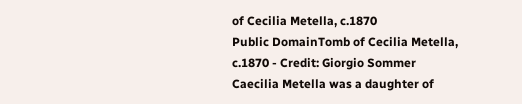of Cecilia Metella, c.1870
Public DomainTomb of Cecilia Metella, c.1870 - Credit: Giorgio Sommer
Caecilia Metella was a daughter of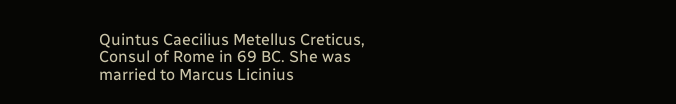Quintus Caecilius Metellus Creticus, Consul of Rome in 69 BC. She was married to Marcus Licinius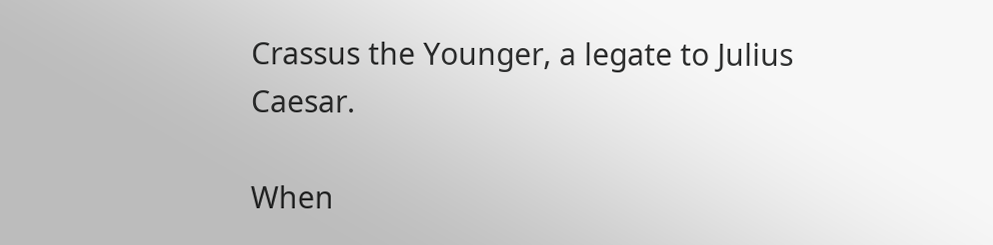Crassus the Younger, a legate to Julius Caesar.

When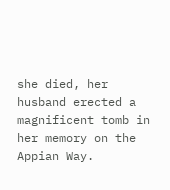she died, her husband erected a magnificent tomb in her memory on the Appian Way.